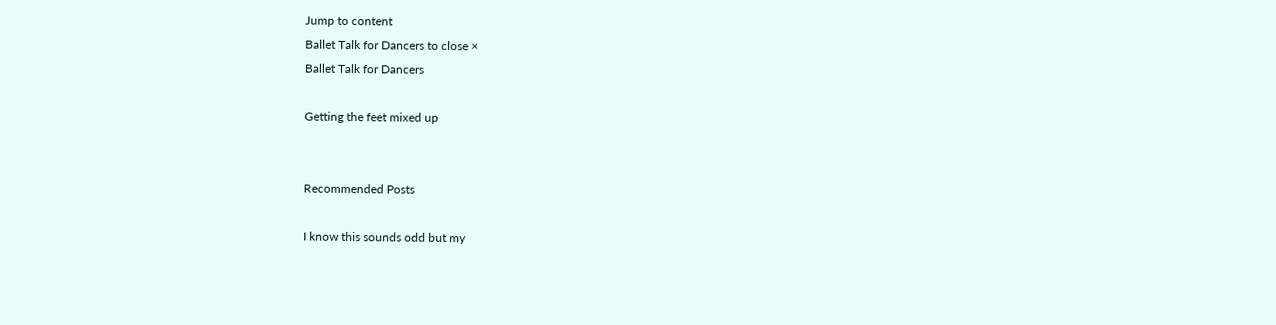Jump to content
Ballet Talk for Dancers to close ×
Ballet Talk for Dancers

Getting the feet mixed up


Recommended Posts

I know this sounds odd but my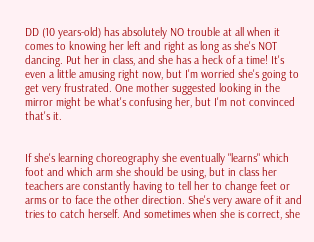DD (10 years-old) has absolutely NO trouble at all when it comes to knowing her left and right as long as she's NOT dancing. Put her in class, and she has a heck of a time! It's even a little amusing right now, but I'm worried she's going to get very frustrated. One mother suggested looking in the mirror might be what's confusing her, but I'm not convinced that's it.


If she's learning choreography she eventually "learns" which foot and which arm she should be using, but in class her teachers are constantly having to tell her to change feet or arms or to face the other direction. She's very aware of it and tries to catch herself. And sometimes when she is correct, she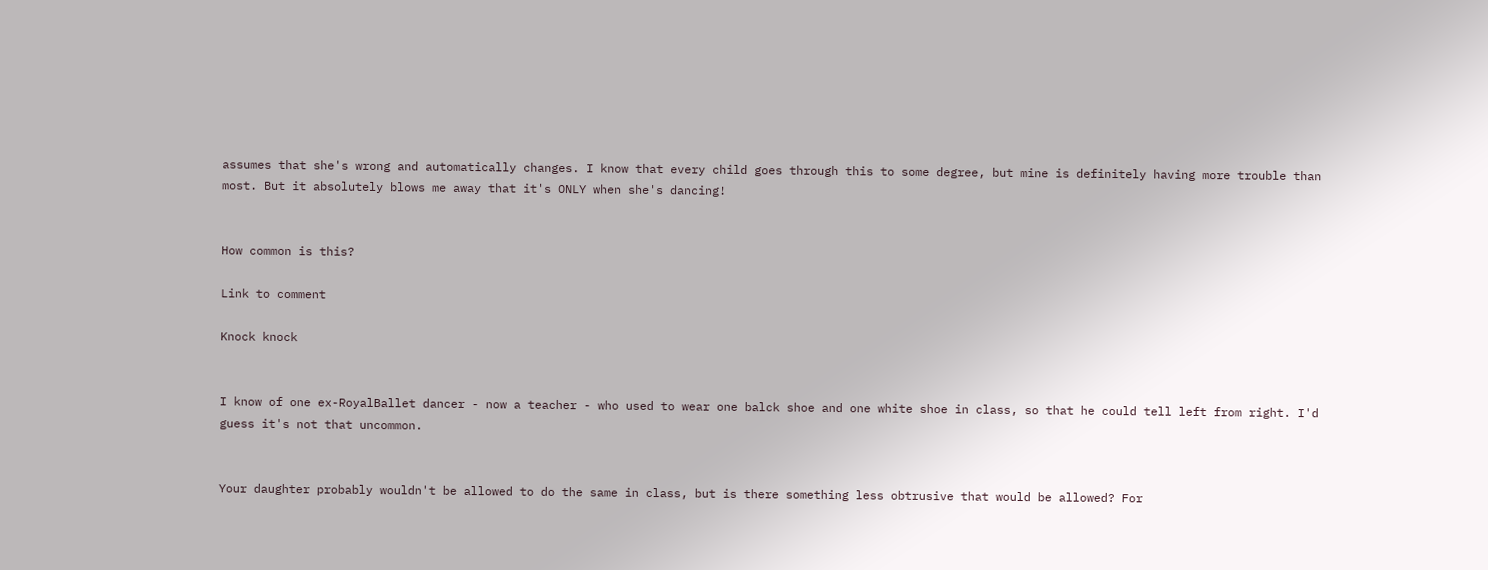assumes that she's wrong and automatically changes. I know that every child goes through this to some degree, but mine is definitely having more trouble than most. But it absolutely blows me away that it's ONLY when she's dancing!


How common is this?

Link to comment

Knock knock


I know of one ex-RoyalBallet dancer - now a teacher - who used to wear one balck shoe and one white shoe in class, so that he could tell left from right. I'd guess it's not that uncommon.


Your daughter probably wouldn't be allowed to do the same in class, but is there something less obtrusive that would be allowed? For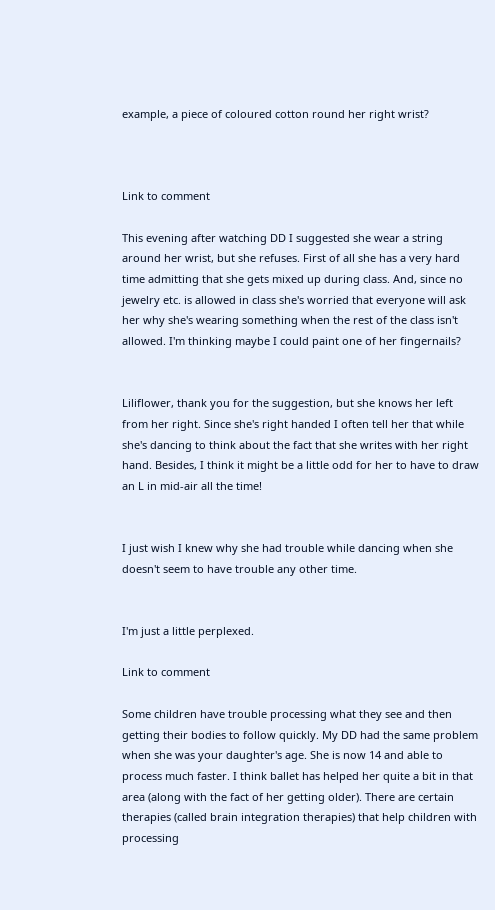example, a piece of coloured cotton round her right wrist?



Link to comment

This evening after watching DD I suggested she wear a string around her wrist, but she refuses. First of all she has a very hard time admitting that she gets mixed up during class. And, since no jewelry etc. is allowed in class she's worried that everyone will ask her why she's wearing something when the rest of the class isn't allowed. I'm thinking maybe I could paint one of her fingernails?


Liliflower, thank you for the suggestion, but she knows her left from her right. Since she's right handed I often tell her that while she's dancing to think about the fact that she writes with her right hand. Besides, I think it might be a little odd for her to have to draw an L in mid-air all the time!


I just wish I knew why she had trouble while dancing when she doesn't seem to have trouble any other time.


I'm just a little perplexed.

Link to comment

Some children have trouble processing what they see and then getting their bodies to follow quickly. My DD had the same problem when she was your daughter's age. She is now 14 and able to process much faster. I think ballet has helped her quite a bit in that area (along with the fact of her getting older). There are certain therapies (called brain integration therapies) that help children with processing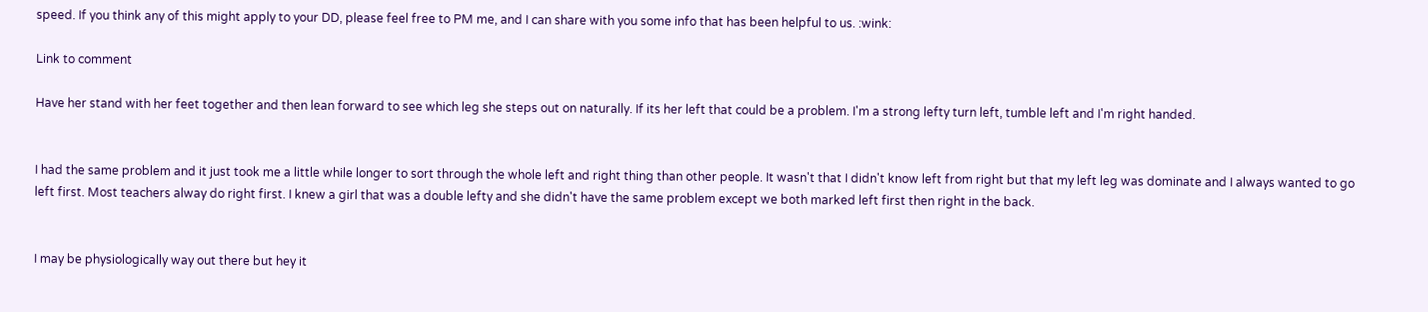speed. If you think any of this might apply to your DD, please feel free to PM me, and I can share with you some info that has been helpful to us. :wink:

Link to comment

Have her stand with her feet together and then lean forward to see which leg she steps out on naturally. If its her left that could be a problem. I'm a strong lefty turn left, tumble left and I'm right handed.


I had the same problem and it just took me a little while longer to sort through the whole left and right thing than other people. It wasn't that I didn't know left from right but that my left leg was dominate and I always wanted to go left first. Most teachers alway do right first. I knew a girl that was a double lefty and she didn't have the same problem except we both marked left first then right in the back.


I may be physiologically way out there but hey it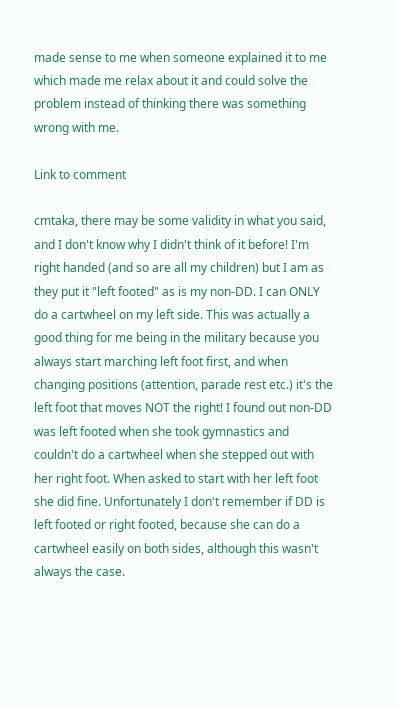made sense to me when someone explained it to me which made me relax about it and could solve the problem instead of thinking there was something wrong with me.

Link to comment

cmtaka, there may be some validity in what you said, and I don't know why I didn't think of it before! I'm right handed (and so are all my children) but I am as they put it "left footed" as is my non-DD. I can ONLY do a cartwheel on my left side. This was actually a good thing for me being in the military because you always start marching left foot first, and when changing positions (attention, parade rest etc.) it's the left foot that moves NOT the right! I found out non-DD was left footed when she took gymnastics and couldn't do a cartwheel when she stepped out with her right foot. When asked to start with her left foot she did fine. Unfortunately I don't remember if DD is left footed or right footed, because she can do a cartwheel easily on both sides, although this wasn't always the case.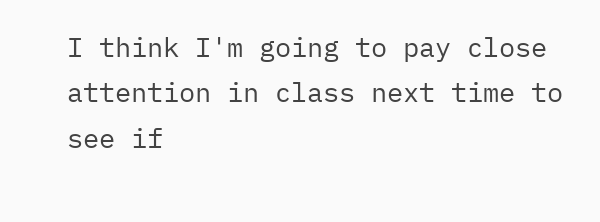I think I'm going to pay close attention in class next time to see if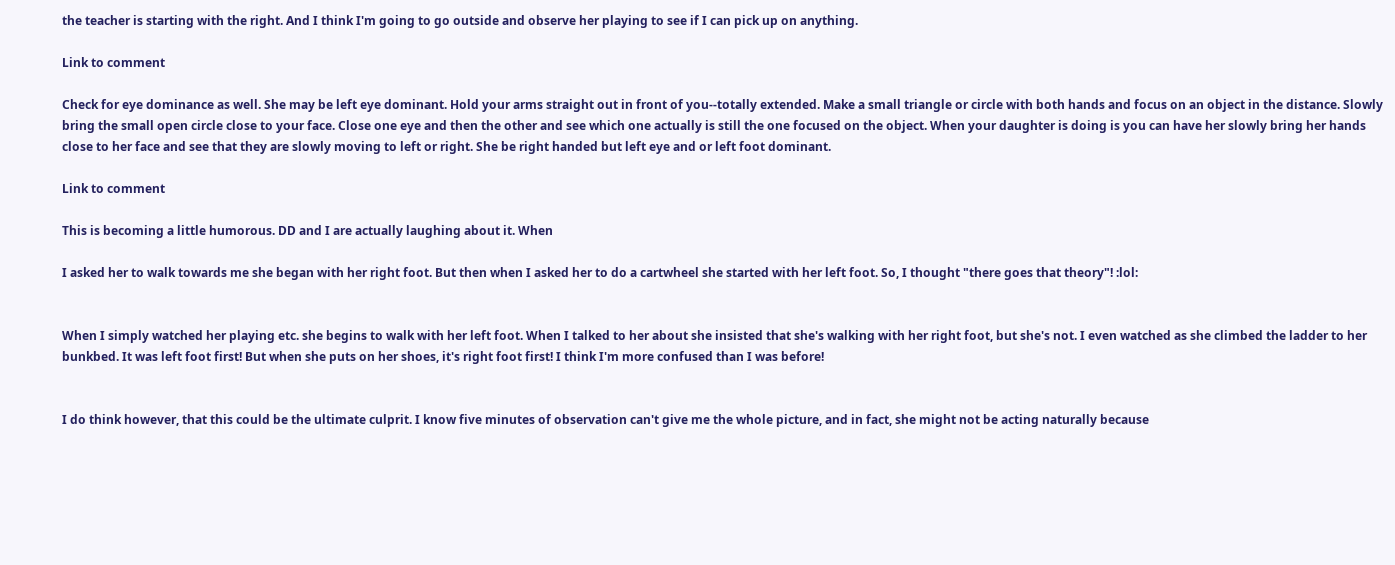the teacher is starting with the right. And I think I'm going to go outside and observe her playing to see if I can pick up on anything.

Link to comment

Check for eye dominance as well. She may be left eye dominant. Hold your arms straight out in front of you--totally extended. Make a small triangle or circle with both hands and focus on an object in the distance. Slowly bring the small open circle close to your face. Close one eye and then the other and see which one actually is still the one focused on the object. When your daughter is doing is you can have her slowly bring her hands close to her face and see that they are slowly moving to left or right. She be right handed but left eye and or left foot dominant.

Link to comment

This is becoming a little humorous. DD and I are actually laughing about it. When

I asked her to walk towards me she began with her right foot. But then when I asked her to do a cartwheel she started with her left foot. So, I thought "there goes that theory"! :lol:


When I simply watched her playing etc. she begins to walk with her left foot. When I talked to her about she insisted that she's walking with her right foot, but she's not. I even watched as she climbed the ladder to her bunkbed. It was left foot first! But when she puts on her shoes, it's right foot first! I think I'm more confused than I was before!


I do think however, that this could be the ultimate culprit. I know five minutes of observation can't give me the whole picture, and in fact, she might not be acting naturally because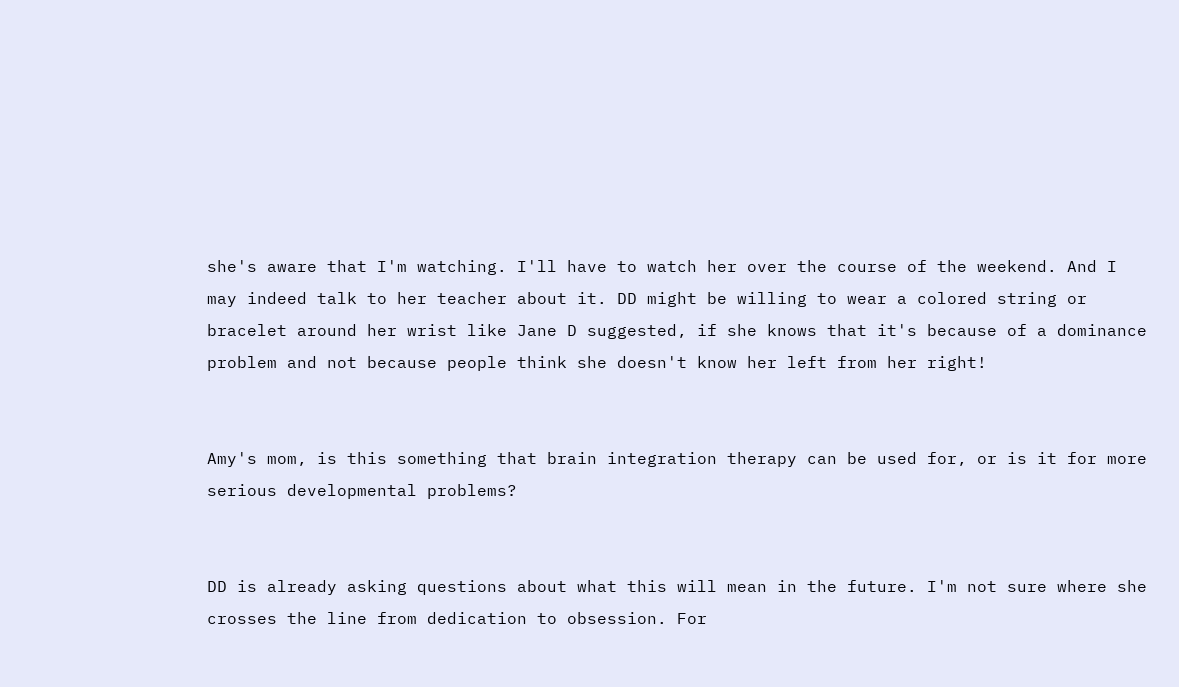she's aware that I'm watching. I'll have to watch her over the course of the weekend. And I may indeed talk to her teacher about it. DD might be willing to wear a colored string or bracelet around her wrist like Jane D suggested, if she knows that it's because of a dominance problem and not because people think she doesn't know her left from her right!


Amy's mom, is this something that brain integration therapy can be used for, or is it for more serious developmental problems?


DD is already asking questions about what this will mean in the future. I'm not sure where she crosses the line from dedication to obsession. For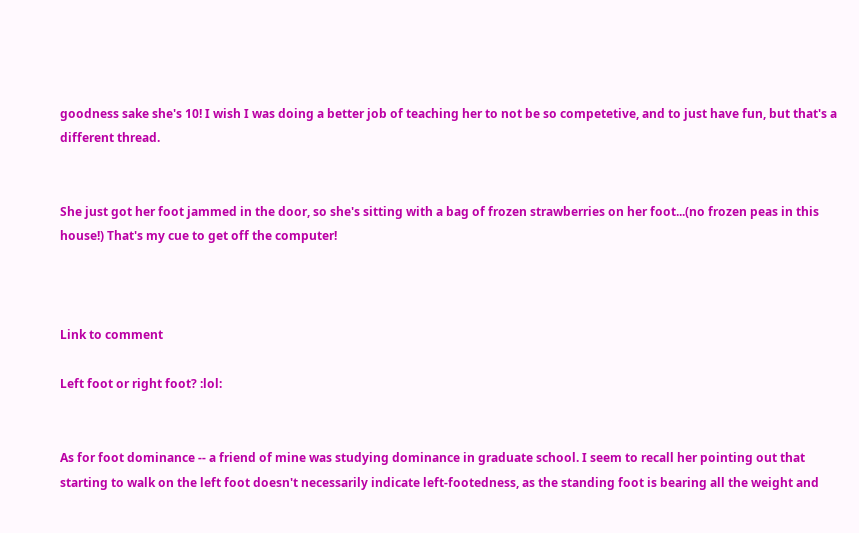goodness sake she's 10! I wish I was doing a better job of teaching her to not be so competetive, and to just have fun, but that's a different thread.


She just got her foot jammed in the door, so she's sitting with a bag of frozen strawberries on her foot...(no frozen peas in this house!) That's my cue to get off the computer!



Link to comment

Left foot or right foot? :lol:


As for foot dominance -- a friend of mine was studying dominance in graduate school. I seem to recall her pointing out that starting to walk on the left foot doesn't necessarily indicate left-footedness, as the standing foot is bearing all the weight and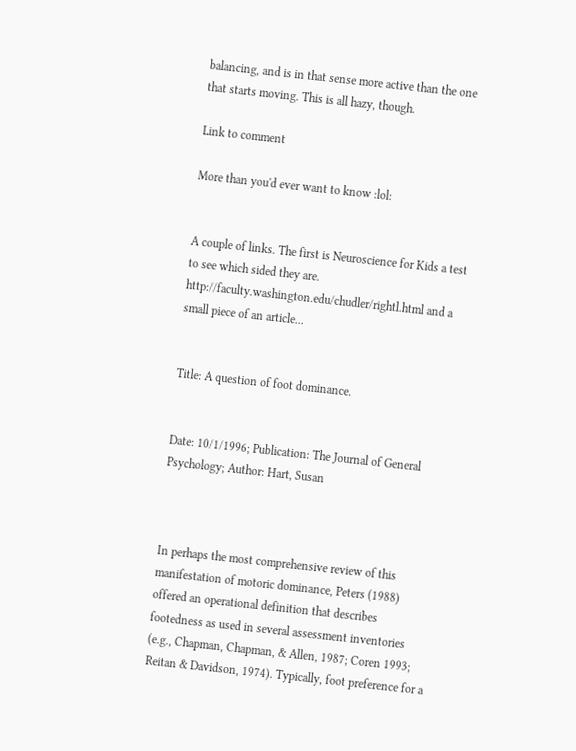balancing, and is in that sense more active than the one that starts moving. This is all hazy, though.

Link to comment

More than you'd ever want to know :lol:


A couple of links. The first is Neuroscience for Kids a test to see which sided they are. http://faculty.washington.edu/chudler/rightl.html and a small piece of an article...


Title: A question of foot dominance.


Date: 10/1/1996; Publication: The Journal of General Psychology; Author: Hart, Susan



In perhaps the most comprehensive review of this manifestation of motoric dominance, Peters (1988) offered an operational definition that describes footedness as used in several assessment inventories (e.g., Chapman, Chapman, & Allen, 1987; Coren 1993; Reitan & Davidson, 1974). Typically, foot preference for a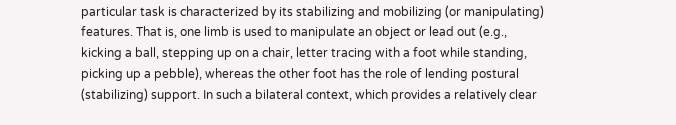particular task is characterized by its stabilizing and mobilizing (or manipulating) features. That is, one limb is used to manipulate an object or lead out (e.g., kicking a ball, stepping up on a chair, letter tracing with a foot while standing, picking up a pebble), whereas the other foot has the role of lending postural (stabilizing) support. In such a bilateral context, which provides a relatively clear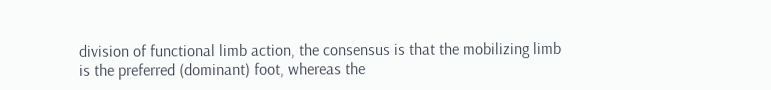division of functional limb action, the consensus is that the mobilizing limb is the preferred (dominant) foot, whereas the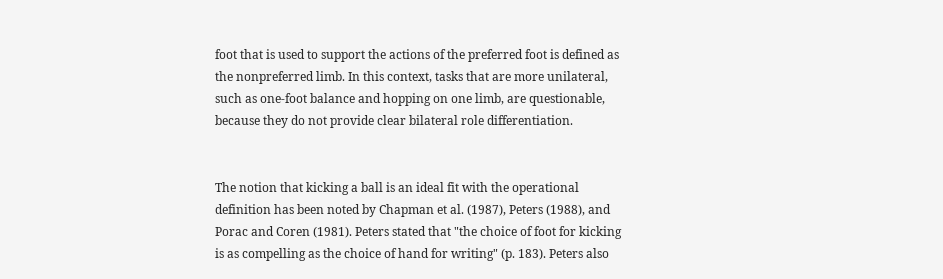foot that is used to support the actions of the preferred foot is defined as the nonpreferred limb. In this context, tasks that are more unilateral, such as one-foot balance and hopping on one limb, are questionable, because they do not provide clear bilateral role differentiation.


The notion that kicking a ball is an ideal fit with the operational definition has been noted by Chapman et al. (1987), Peters (1988), and Porac and Coren (1981). Peters stated that "the choice of foot for kicking is as compelling as the choice of hand for writing" (p. 183). Peters also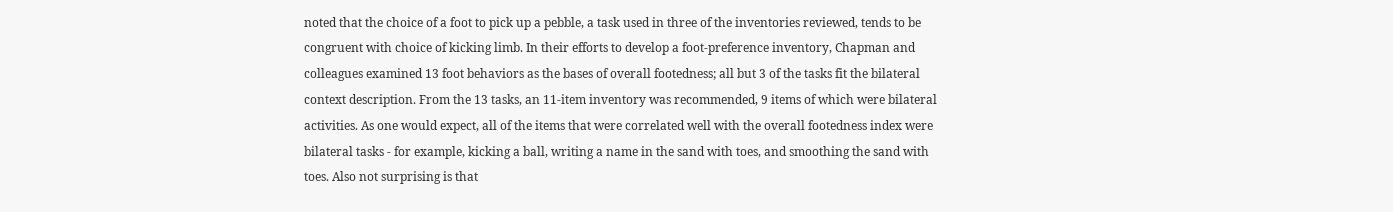noted that the choice of a foot to pick up a pebble, a task used in three of the inventories reviewed, tends to be congruent with choice of kicking limb. In their efforts to develop a foot-preference inventory, Chapman and colleagues examined 13 foot behaviors as the bases of overall footedness; all but 3 of the tasks fit the bilateral context description. From the 13 tasks, an 11-item inventory was recommended, 9 items of which were bilateral activities. As one would expect, all of the items that were correlated well with the overall footedness index were bilateral tasks - for example, kicking a ball, writing a name in the sand with toes, and smoothing the sand with toes. Also not surprising is that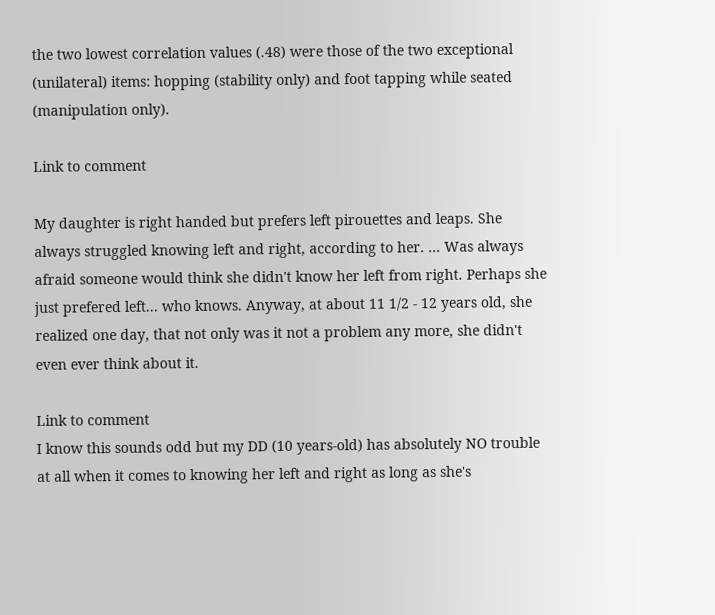the two lowest correlation values (.48) were those of the two exceptional (unilateral) items: hopping (stability only) and foot tapping while seated (manipulation only).

Link to comment

My daughter is right handed but prefers left pirouettes and leaps. She always struggled knowing left and right, according to her. ... Was always afraid someone would think she didn't know her left from right. Perhaps she just prefered left... who knows. Anyway, at about 11 1/2 - 12 years old, she realized one day, that not only was it not a problem any more, she didn't even ever think about it.

Link to comment
I know this sounds odd but my DD (10 years-old) has absolutely NO trouble at all when it comes to knowing her left and right as long as she's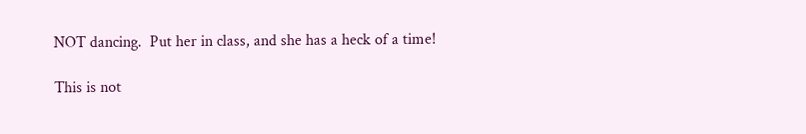NOT dancing.  Put her in class, and she has a heck of a time!

This is not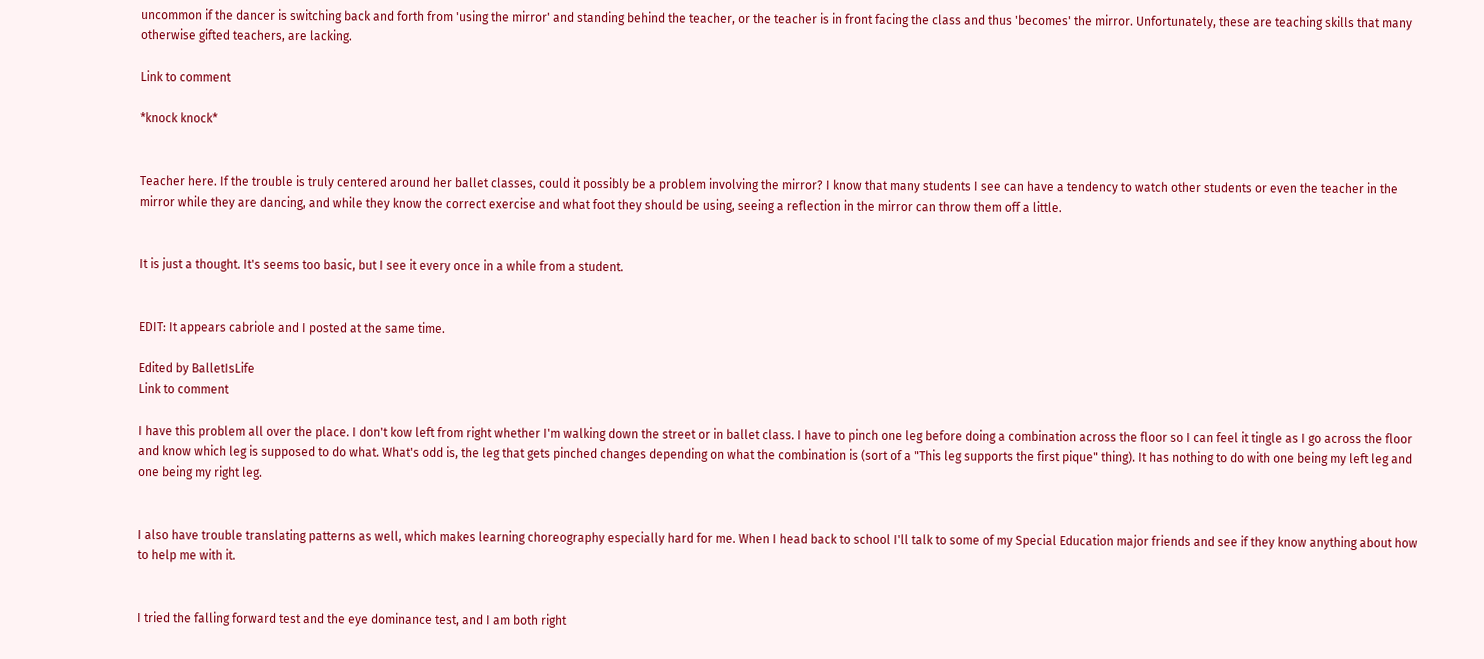uncommon if the dancer is switching back and forth from 'using the mirror' and standing behind the teacher, or the teacher is in front facing the class and thus 'becomes' the mirror. Unfortunately, these are teaching skills that many otherwise gifted teachers, are lacking.

Link to comment

*knock knock*


Teacher here. If the trouble is truly centered around her ballet classes, could it possibly be a problem involving the mirror? I know that many students I see can have a tendency to watch other students or even the teacher in the mirror while they are dancing, and while they know the correct exercise and what foot they should be using, seeing a reflection in the mirror can throw them off a little.


It is just a thought. It's seems too basic, but I see it every once in a while from a student.


EDIT: It appears cabriole and I posted at the same time.

Edited by BalletIsLife
Link to comment

I have this problem all over the place. I don't kow left from right whether I'm walking down the street or in ballet class. I have to pinch one leg before doing a combination across the floor so I can feel it tingle as I go across the floor and know which leg is supposed to do what. What's odd is, the leg that gets pinched changes depending on what the combination is (sort of a "This leg supports the first pique" thing). It has nothing to do with one being my left leg and one being my right leg.


I also have trouble translating patterns as well, which makes learning choreography especially hard for me. When I head back to school I'll talk to some of my Special Education major friends and see if they know anything about how to help me with it.


I tried the falling forward test and the eye dominance test, and I am both right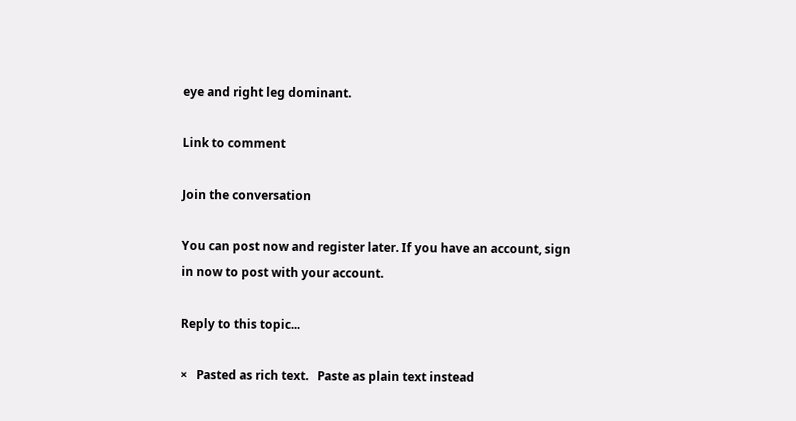eye and right leg dominant.

Link to comment

Join the conversation

You can post now and register later. If you have an account, sign in now to post with your account.

Reply to this topic...

×   Pasted as rich text.   Paste as plain text instead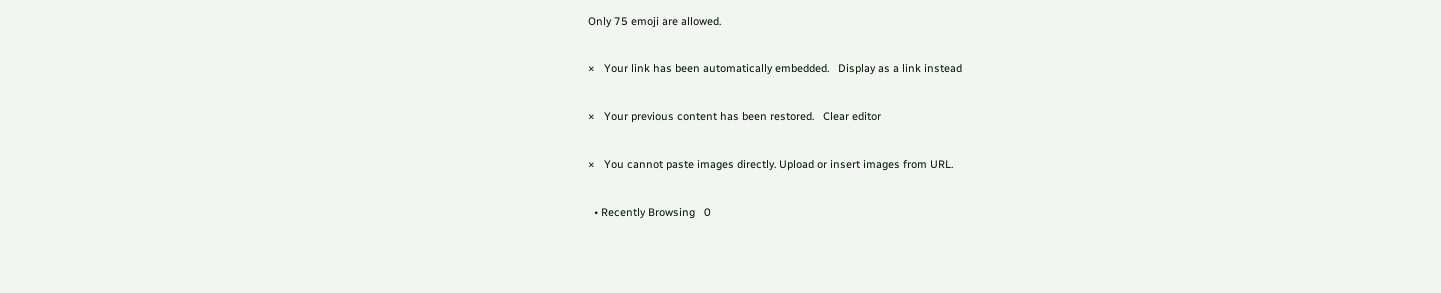Only 75 emoji are allowed.

×   Your link has been automatically embedded.   Display as a link instead

×   Your previous content has been restored.   Clear editor

×   You cannot paste images directly. Upload or insert images from URL.

  • Recently Browsing   0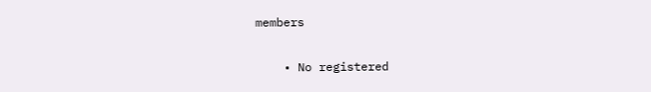members

    • No registered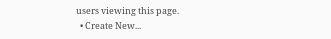users viewing this page.
  • Create New...